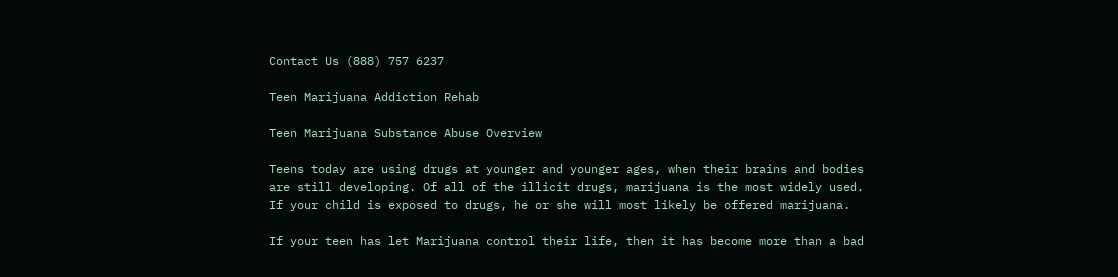Contact Us (888) 757 6237

Teen Marijuana Addiction Rehab

Teen Marijuana Substance Abuse Overview

Teens today are using drugs at younger and younger ages, when their brains and bodies are still developing. Of all of the illicit drugs, marijuana is the most widely used. If your child is exposed to drugs, he or she will most likely be offered marijuana.

If your teen has let Marijuana control their life, then it has become more than a bad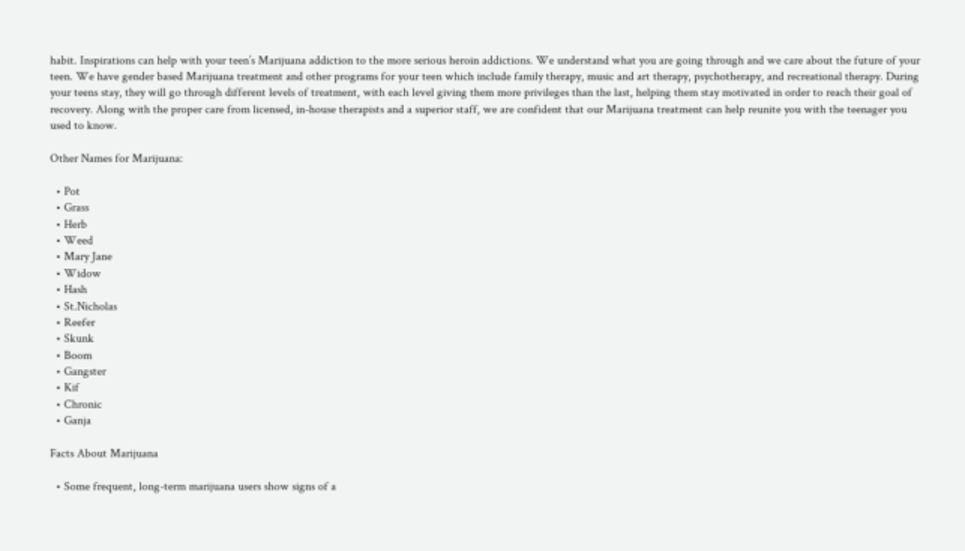habit. Inspirations can help with your teen’s Marijuana addiction to the more serious heroin addictions. We understand what you are going through and we care about the future of your teen. We have gender based Marijuana treatment and other programs for your teen which include family therapy, music and art therapy, psychotherapy, and recreational therapy. During your teens stay, they will go through different levels of treatment, with each level giving them more privileges than the last, helping them stay motivated in order to reach their goal of recovery. Along with the proper care from licensed, in-house therapists and a superior staff, we are confident that our Marijuana treatment can help reunite you with the teenager you used to know.

Other Names for Marijuana:

  • Pot
  • Grass
  • Herb
  • Weed
  • Mary Jane
  • Widow
  • Hash
  • St.Nicholas
  • Reefer
  • Skunk
  • Boom
  • Gangster
  • Kif
  • Chronic
  • Ganja

Facts About Marijuana

  • Some frequent, long-term marijuana users show signs of a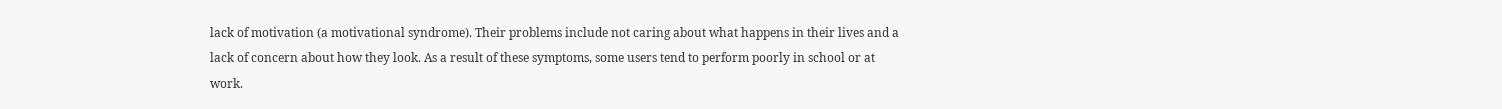lack of motivation (a motivational syndrome). Their problems include not caring about what happens in their lives and a lack of concern about how they look. As a result of these symptoms, some users tend to perform poorly in school or at work.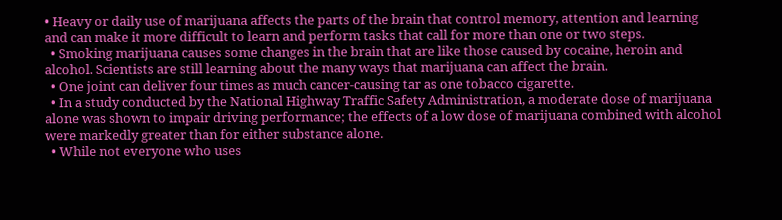• Heavy or daily use of marijuana affects the parts of the brain that control memory, attention and learning and can make it more difficult to learn and perform tasks that call for more than one or two steps.
  • Smoking marijuana causes some changes in the brain that are like those caused by cocaine, heroin and alcohol. Scientists are still learning about the many ways that marijuana can affect the brain.
  • One joint can deliver four times as much cancer-causing tar as one tobacco cigarette.
  • In a study conducted by the National Highway Traffic Safety Administration, a moderate dose of marijuana alone was shown to impair driving performance; the effects of a low dose of marijuana combined with alcohol were markedly greater than for either substance alone.
  • While not everyone who uses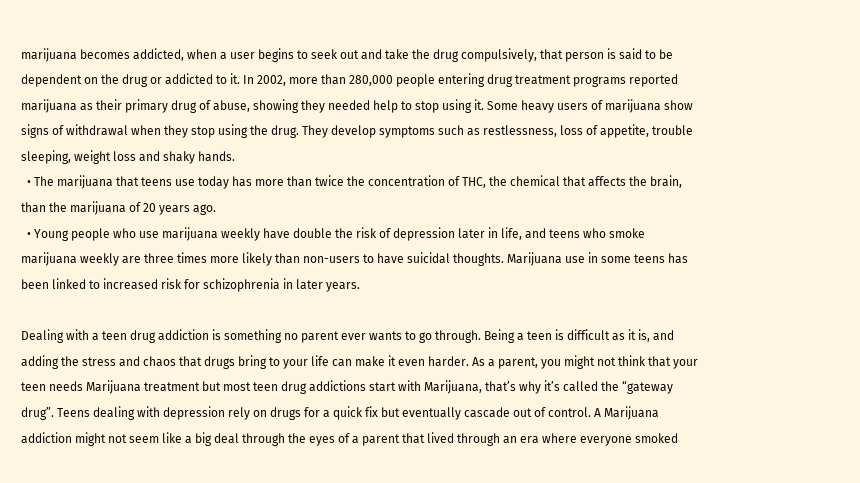marijuana becomes addicted, when a user begins to seek out and take the drug compulsively, that person is said to be dependent on the drug or addicted to it. In 2002, more than 280,000 people entering drug treatment programs reported marijuana as their primary drug of abuse, showing they needed help to stop using it. Some heavy users of marijuana show signs of withdrawal when they stop using the drug. They develop symptoms such as restlessness, loss of appetite, trouble sleeping, weight loss and shaky hands.
  • The marijuana that teens use today has more than twice the concentration of THC, the chemical that affects the brain, than the marijuana of 20 years ago.
  • Young people who use marijuana weekly have double the risk of depression later in life, and teens who smoke marijuana weekly are three times more likely than non-users to have suicidal thoughts. Marijuana use in some teens has been linked to increased risk for schizophrenia in later years.

Dealing with a teen drug addiction is something no parent ever wants to go through. Being a teen is difficult as it is, and adding the stress and chaos that drugs bring to your life can make it even harder. As a parent, you might not think that your teen needs Marijuana treatment but most teen drug addictions start with Marijuana, that’s why it’s called the “gateway drug”. Teens dealing with depression rely on drugs for a quick fix but eventually cascade out of control. A Marijuana addiction might not seem like a big deal through the eyes of a parent that lived through an era where everyone smoked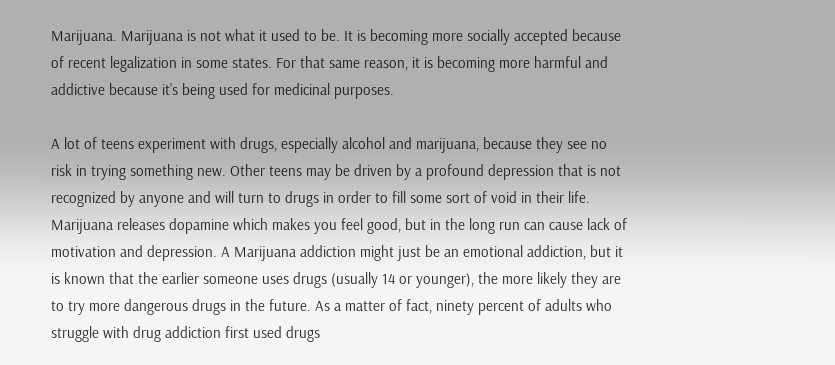Marijuana. Marijuana is not what it used to be. It is becoming more socially accepted because of recent legalization in some states. For that same reason, it is becoming more harmful and addictive because it’s being used for medicinal purposes.

A lot of teens experiment with drugs, especially alcohol and marijuana, because they see no risk in trying something new. Other teens may be driven by a profound depression that is not recognized by anyone and will turn to drugs in order to fill some sort of void in their life. Marijuana releases dopamine which makes you feel good, but in the long run can cause lack of motivation and depression. A Marijuana addiction might just be an emotional addiction, but it is known that the earlier someone uses drugs (usually 14 or younger), the more likely they are to try more dangerous drugs in the future. As a matter of fact, ninety percent of adults who struggle with drug addiction first used drugs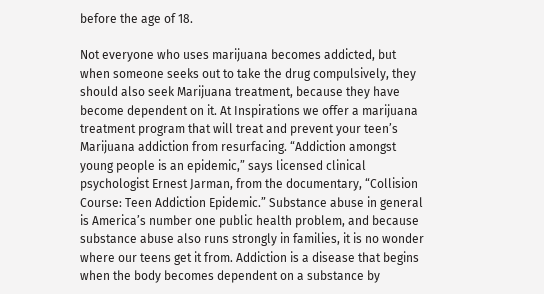before the age of 18.

Not everyone who uses marijuana becomes addicted, but when someone seeks out to take the drug compulsively, they should also seek Marijuana treatment, because they have become dependent on it. At Inspirations we offer a marijuana treatment program that will treat and prevent your teen’s Marijuana addiction from resurfacing. “Addiction amongst young people is an epidemic,” says licensed clinical psychologist Ernest Jarman, from the documentary, “Collision Course: Teen Addiction Epidemic.” Substance abuse in general is America’s number one public health problem, and because substance abuse also runs strongly in families, it is no wonder where our teens get it from. Addiction is a disease that begins when the body becomes dependent on a substance by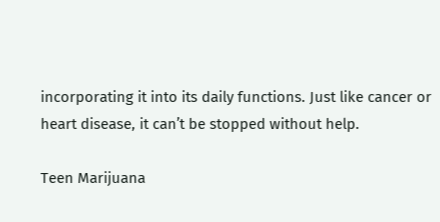incorporating it into its daily functions. Just like cancer or heart disease, it can’t be stopped without help.

Teen Marijuana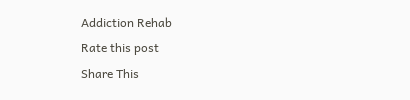Addiction Rehab
Rate this post
Share This